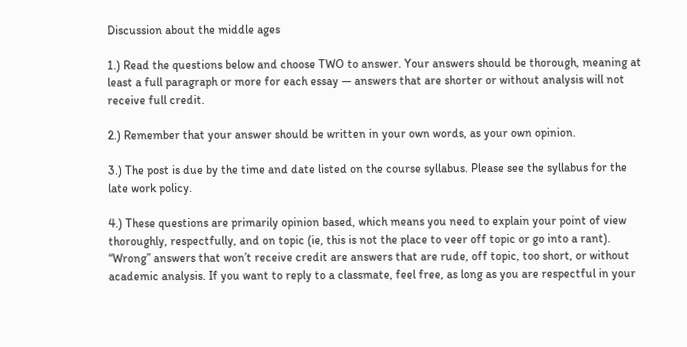Discussion about the middle ages

1.) Read the questions below and choose TWO to answer. Your answers should be thorough, meaning at least a full paragraph or more for each essay — answers that are shorter or without analysis will not receive full credit.

2.) Remember that your answer should be written in your own words, as your own opinion.

3.) The post is due by the time and date listed on the course syllabus. Please see the syllabus for the late work policy.

4.) These questions are primarily opinion based, which means you need to explain your point of view thoroughly, respectfully, and on topic (ie, this is not the place to veer off topic or go into a rant). “Wrong” answers that won’t receive credit are answers that are rude, off topic, too short, or without academic analysis. If you want to reply to a classmate, feel free, as long as you are respectful in your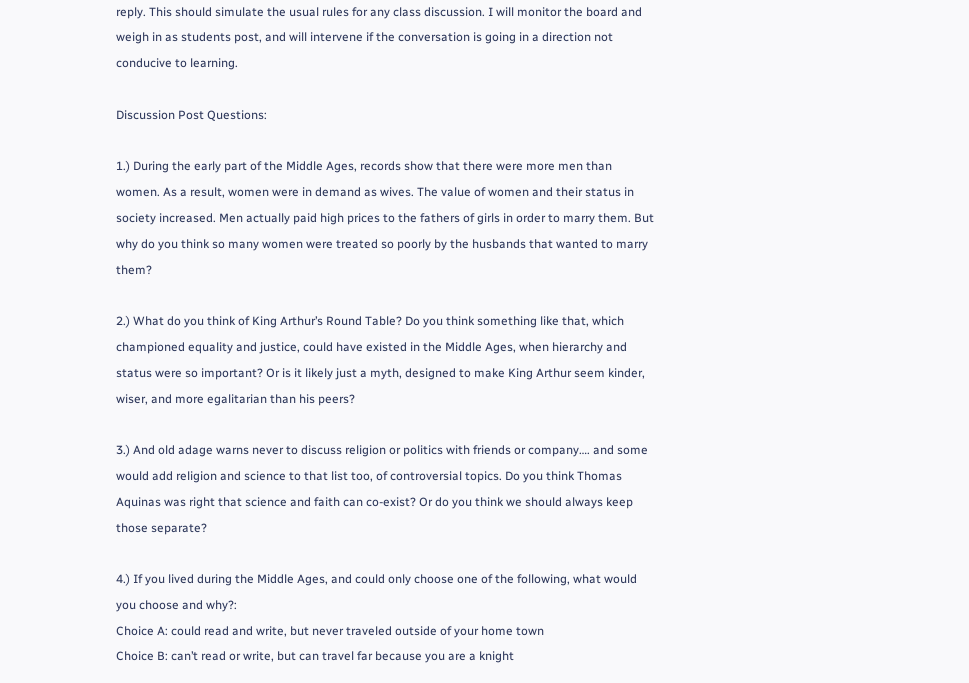reply. This should simulate the usual rules for any class discussion. I will monitor the board and weigh in as students post, and will intervene if the conversation is going in a direction not conducive to learning.

Discussion Post Questions:

1.) During the early part of the Middle Ages, records show that there were more men than women. As a result, women were in demand as wives. The value of women and their status in society increased. Men actually paid high prices to the fathers of girls in order to marry them. But why do you think so many women were treated so poorly by the husbands that wanted to marry them?

2.) What do you think of King Arthur’s Round Table? Do you think something like that, which championed equality and justice, could have existed in the Middle Ages, when hierarchy and status were so important? Or is it likely just a myth, designed to make King Arthur seem kinder, wiser, and more egalitarian than his peers?

3.) And old adage warns never to discuss religion or politics with friends or company…. and some would add religion and science to that list too, of controversial topics. Do you think Thomas Aquinas was right that science and faith can co-exist? Or do you think we should always keep those separate?

4.) If you lived during the Middle Ages, and could only choose one of the following, what would you choose and why?:
Choice A: could read and write, but never traveled outside of your home town
Choice B: can’t read or write, but can travel far because you are a knight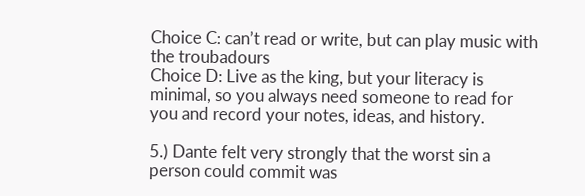Choice C: can’t read or write, but can play music with the troubadours
Choice D: Live as the king, but your literacy is minimal, so you always need someone to read for you and record your notes, ideas, and history.

5.) Dante felt very strongly that the worst sin a person could commit was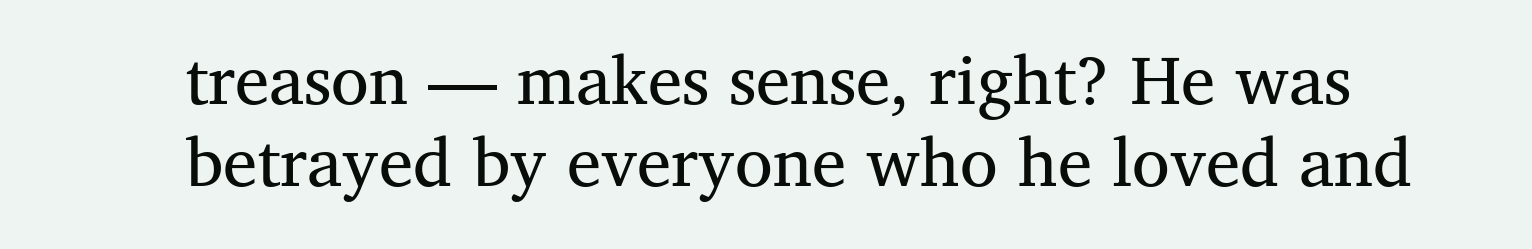treason — makes sense, right? He was betrayed by everyone who he loved and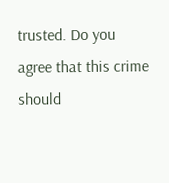trusted. Do you agree that this crime should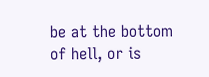be at the bottom of hell, or is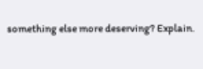something else more deserving? Explain.